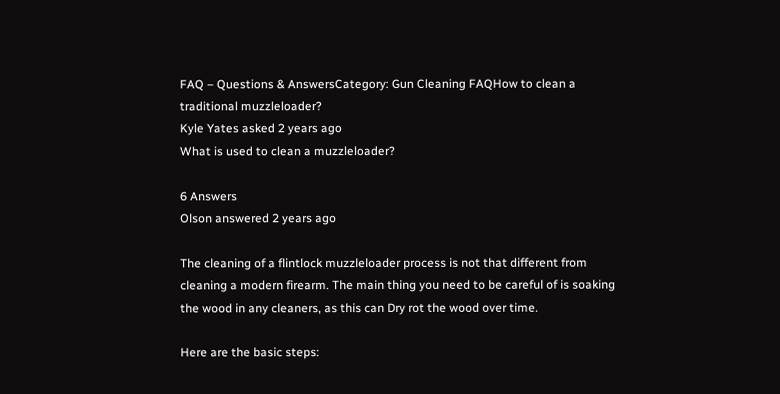FAQ – Questions & AnswersCategory: Gun Cleaning FAQHow to clean a traditional muzzleloader?
Kyle Yates asked 2 years ago
What is used to clean a muzzleloader?

6 Answers
Olson answered 2 years ago

The cleaning of a flintlock muzzleloader process is not that different from cleaning a modern firearm. The main thing you need to be careful of is soaking the wood in any cleaners, as this can Dry rot the wood over time.

Here are the basic steps: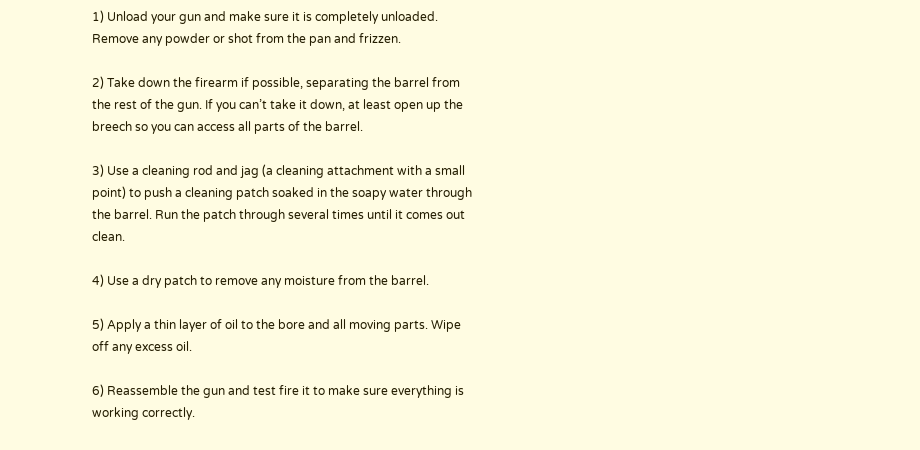1) Unload your gun and make sure it is completely unloaded. Remove any powder or shot from the pan and frizzen.

2) Take down the firearm if possible, separating the barrel from the rest of the gun. If you can’t take it down, at least open up the breech so you can access all parts of the barrel.

3) Use a cleaning rod and jag (a cleaning attachment with a small point) to push a cleaning patch soaked in the soapy water through the barrel. Run the patch through several times until it comes out clean.

4) Use a dry patch to remove any moisture from the barrel.

5) Apply a thin layer of oil to the bore and all moving parts. Wipe off any excess oil.

6) Reassemble the gun and test fire it to make sure everything is working correctly.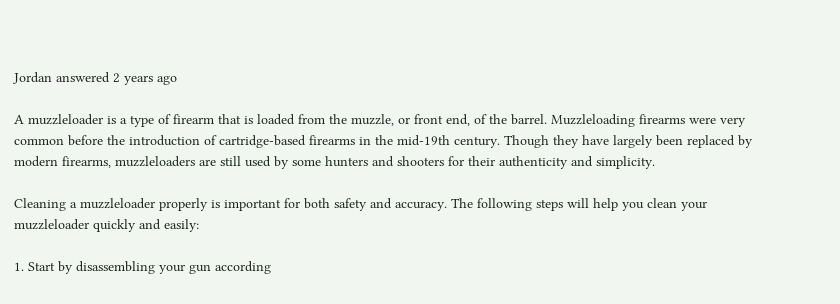Jordan answered 2 years ago

A muzzleloader is a type of firearm that is loaded from the muzzle, or front end, of the barrel. Muzzleloading firearms were very common before the introduction of cartridge-based firearms in the mid-19th century. Though they have largely been replaced by modern firearms, muzzleloaders are still used by some hunters and shooters for their authenticity and simplicity.

Cleaning a muzzleloader properly is important for both safety and accuracy. The following steps will help you clean your muzzleloader quickly and easily:

1. Start by disassembling your gun according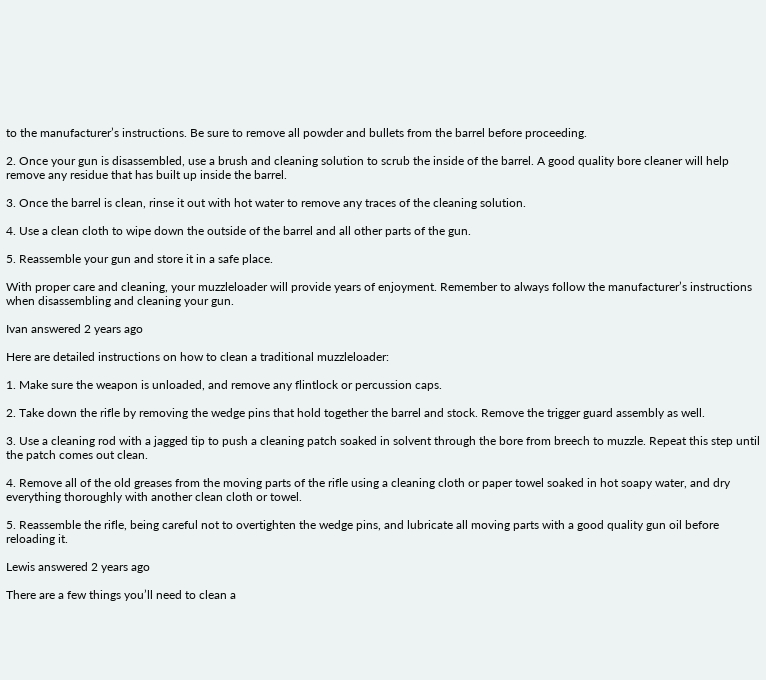to the manufacturer’s instructions. Be sure to remove all powder and bullets from the barrel before proceeding.

2. Once your gun is disassembled, use a brush and cleaning solution to scrub the inside of the barrel. A good quality bore cleaner will help remove any residue that has built up inside the barrel.

3. Once the barrel is clean, rinse it out with hot water to remove any traces of the cleaning solution.

4. Use a clean cloth to wipe down the outside of the barrel and all other parts of the gun.

5. Reassemble your gun and store it in a safe place.

With proper care and cleaning, your muzzleloader will provide years of enjoyment. Remember to always follow the manufacturer’s instructions when disassembling and cleaning your gun.

Ivan answered 2 years ago

Here are detailed instructions on how to clean a traditional muzzleloader:

1. Make sure the weapon is unloaded, and remove any flintlock or percussion caps.

2. Take down the rifle by removing the wedge pins that hold together the barrel and stock. Remove the trigger guard assembly as well.

3. Use a cleaning rod with a jagged tip to push a cleaning patch soaked in solvent through the bore from breech to muzzle. Repeat this step until the patch comes out clean.

4. Remove all of the old greases from the moving parts of the rifle using a cleaning cloth or paper towel soaked in hot soapy water, and dry everything thoroughly with another clean cloth or towel.

5. Reassemble the rifle, being careful not to overtighten the wedge pins, and lubricate all moving parts with a good quality gun oil before reloading it.

Lewis answered 2 years ago

There are a few things you’ll need to clean a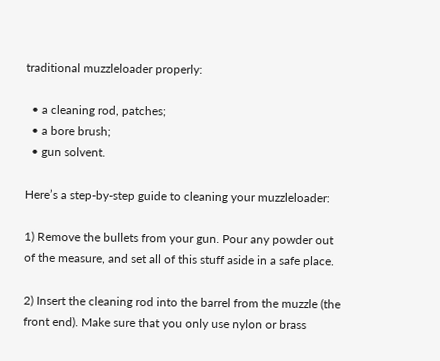traditional muzzleloader properly:

  • a cleaning rod, patches;
  • a bore brush;
  • gun solvent.

Here’s a step-by-step guide to cleaning your muzzleloader:

1) Remove the bullets from your gun. Pour any powder out of the measure, and set all of this stuff aside in a safe place.

2) Insert the cleaning rod into the barrel from the muzzle (the front end). Make sure that you only use nylon or brass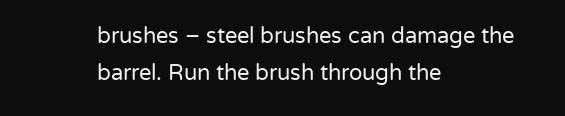brushes – steel brushes can damage the barrel. Run the brush through the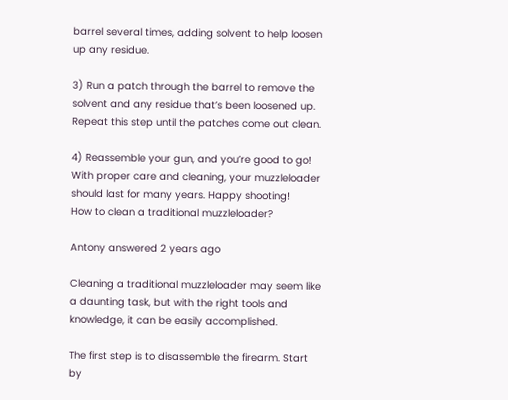barrel several times, adding solvent to help loosen up any residue.

3) Run a patch through the barrel to remove the solvent and any residue that’s been loosened up. Repeat this step until the patches come out clean.

4) Reassemble your gun, and you’re good to go! With proper care and cleaning, your muzzleloader should last for many years. Happy shooting!
How to clean a traditional muzzleloader?

Antony answered 2 years ago

Cleaning a traditional muzzleloader may seem like a daunting task, but with the right tools and knowledge, it can be easily accomplished.

The first step is to disassemble the firearm. Start by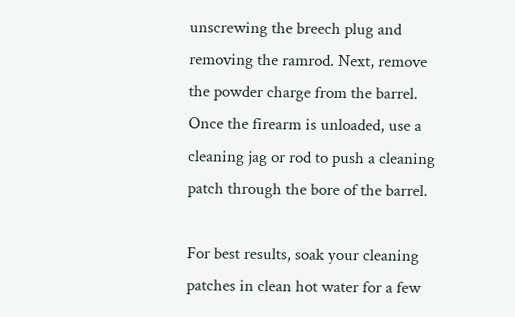unscrewing the breech plug and removing the ramrod. Next, remove the powder charge from the barrel. Once the firearm is unloaded, use a cleaning jag or rod to push a cleaning patch through the bore of the barrel.

For best results, soak your cleaning patches in clean hot water for a few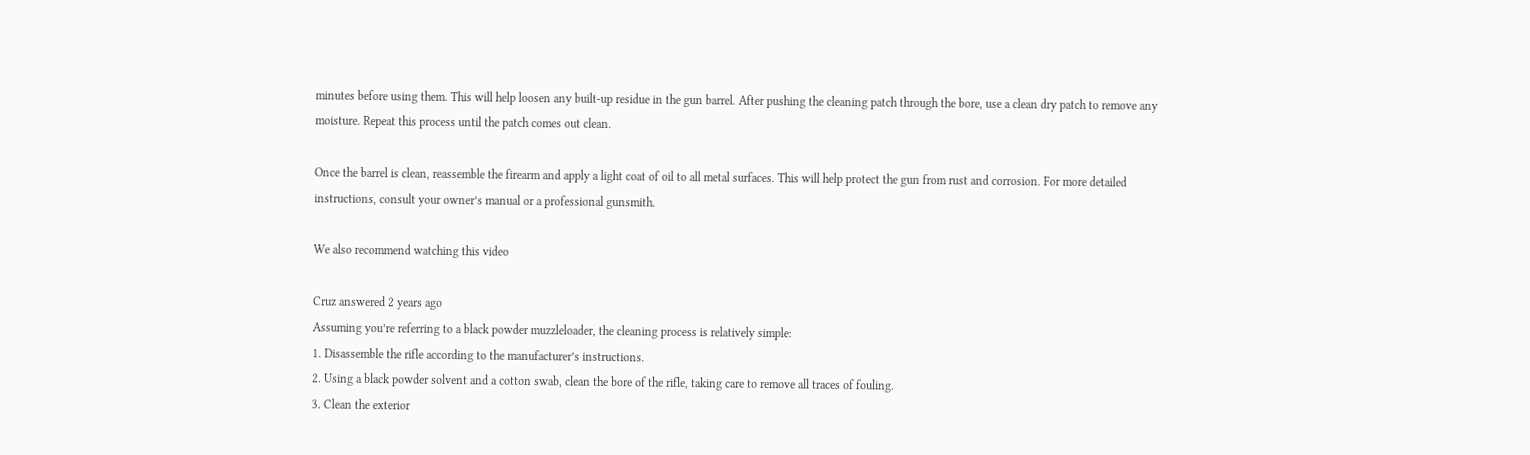minutes before using them. This will help loosen any built-up residue in the gun barrel. After pushing the cleaning patch through the bore, use a clean dry patch to remove any moisture. Repeat this process until the patch comes out clean.

Once the barrel is clean, reassemble the firearm and apply a light coat of oil to all metal surfaces. This will help protect the gun from rust and corrosion. For more detailed instructions, consult your owner’s manual or a professional gunsmith.

We also recommend watching this video

Cruz answered 2 years ago
Assuming you’re referring to a black powder muzzleloader, the cleaning process is relatively simple:
1. Disassemble the rifle according to the manufacturer’s instructions.
2. Using a black powder solvent and a cotton swab, clean the bore of the rifle, taking care to remove all traces of fouling.
3. Clean the exterior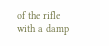of the rifle with a damp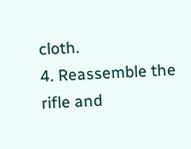cloth.
4. Reassemble the rifle and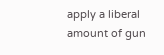apply a liberal amount of gun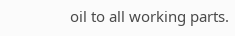oil to all working parts.